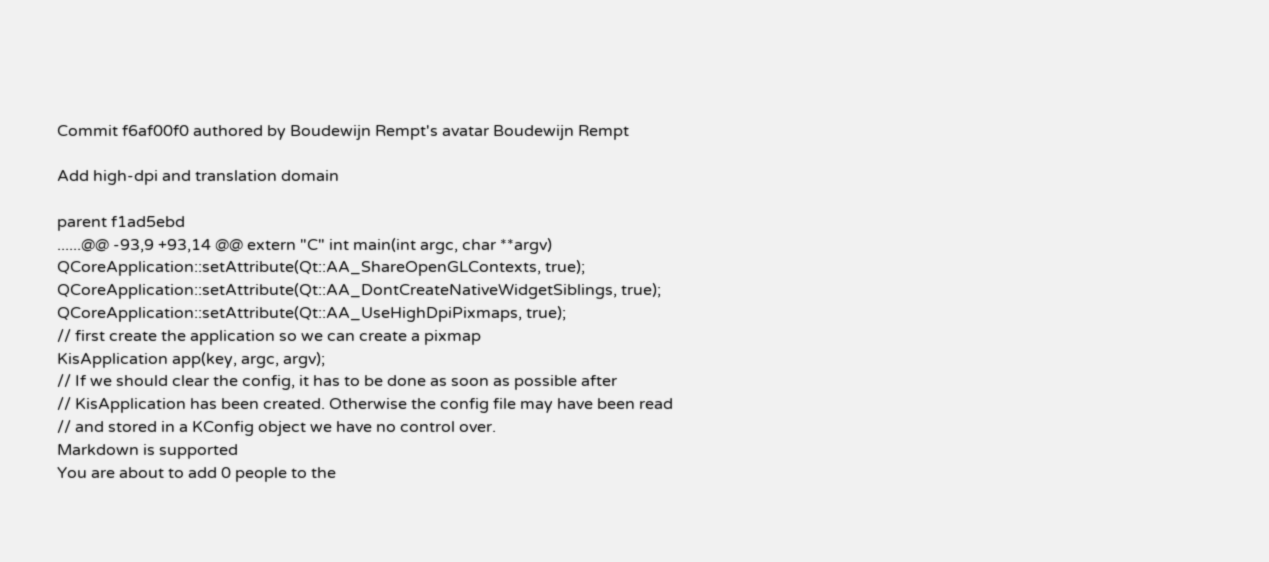Commit f6af00f0 authored by Boudewijn Rempt's avatar Boudewijn Rempt

Add high-dpi and translation domain

parent f1ad5ebd
......@@ -93,9 +93,14 @@ extern "C" int main(int argc, char **argv)
QCoreApplication::setAttribute(Qt::AA_ShareOpenGLContexts, true);
QCoreApplication::setAttribute(Qt::AA_DontCreateNativeWidgetSiblings, true);
QCoreApplication::setAttribute(Qt::AA_UseHighDpiPixmaps, true);
// first create the application so we can create a pixmap
KisApplication app(key, argc, argv);
// If we should clear the config, it has to be done as soon as possible after
// KisApplication has been created. Otherwise the config file may have been read
// and stored in a KConfig object we have no control over.
Markdown is supported
You are about to add 0 people to the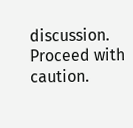discussion. Proceed with caution.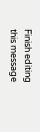Finish editing this message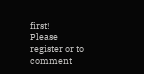first!
Please register or to comment